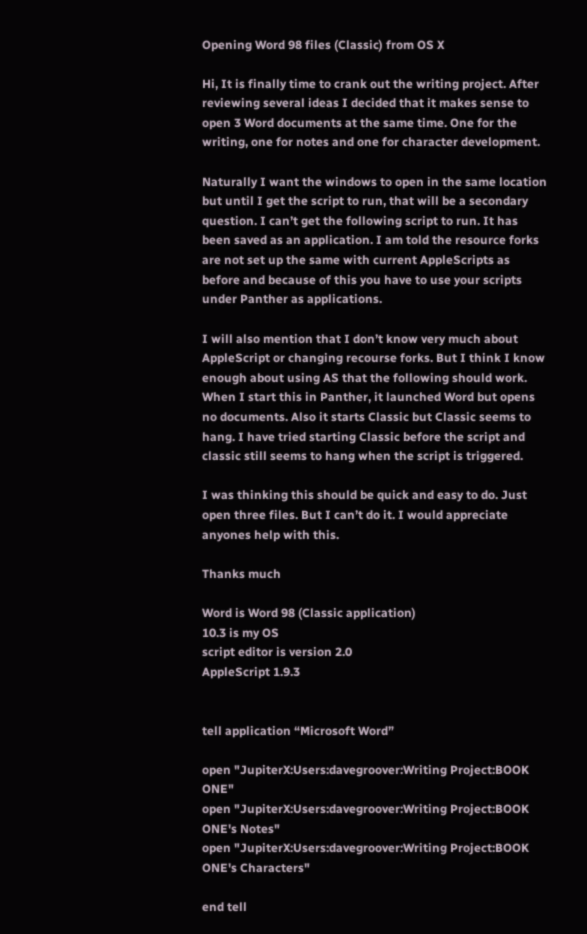Opening Word 98 files (Classic) from OS X

Hi, It is finally time to crank out the writing project. After reviewing several ideas I decided that it makes sense to open 3 Word documents at the same time. One for the writing, one for notes and one for character development.

Naturally I want the windows to open in the same location but until I get the script to run, that will be a secondary question. I can’t get the following script to run. It has been saved as an application. I am told the resource forks are not set up the same with current AppleScripts as before and because of this you have to use your scripts under Panther as applications.

I will also mention that I don’t know very much about AppleScript or changing recourse forks. But I think I know enough about using AS that the following should work. When I start this in Panther, it launched Word but opens no documents. Also it starts Classic but Classic seems to hang. I have tried starting Classic before the script and classic still seems to hang when the script is triggered.

I was thinking this should be quick and easy to do. Just open three files. But I can’t do it. I would appreciate anyones help with this.

Thanks much

Word is Word 98 (Classic application)
10.3 is my OS
script editor is version 2.0
AppleScript 1.9.3


tell application “Microsoft Word”

open "JupiterX:Users:davegroover:Writing Project:BOOK ONE"
open "JupiterX:Users:davegroover:Writing Project:BOOK ONE's Notes"
open "JupiterX:Users:davegroover:Writing Project:BOOK ONE's Characters"

end tell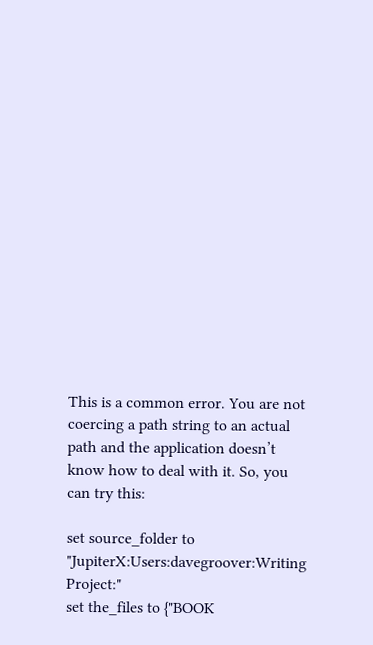This is a common error. You are not coercing a path string to an actual path and the application doesn’t know how to deal with it. So, you can try this:

set source_folder to "JupiterX:Users:davegroover:Writing Project:"
set the_files to {"BOOK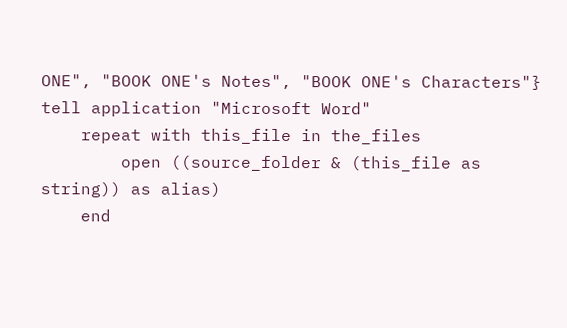ONE", "BOOK ONE's Notes", "BOOK ONE's Characters"}
tell application "Microsoft Word"
    repeat with this_file in the_files
        open ((source_folder & (this_file as string)) as alias)
    end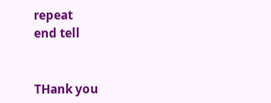repeat
end tell


THank you